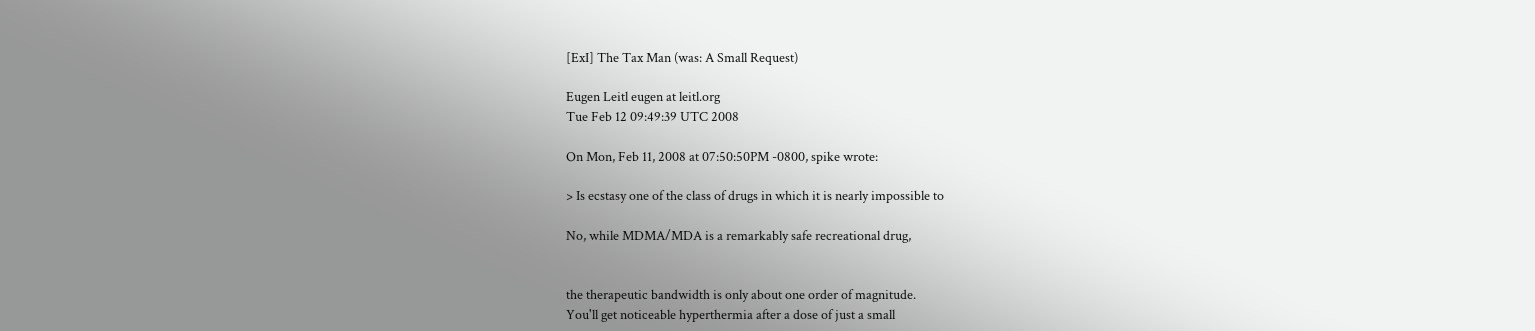[ExI] The Tax Man (was: A Small Request)

Eugen Leitl eugen at leitl.org
Tue Feb 12 09:49:39 UTC 2008

On Mon, Feb 11, 2008 at 07:50:50PM -0800, spike wrote:

> Is ecstasy one of the class of drugs in which it is nearly impossible to

No, while MDMA/MDA is a remarkably safe recreational drug,


the therapeutic bandwidth is only about one order of magnitude.
You'll get noticeable hyperthermia after a dose of just a small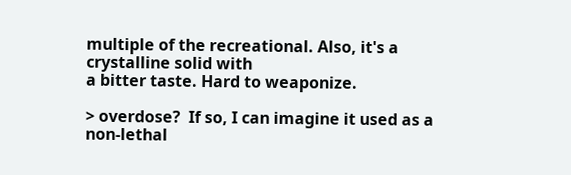multiple of the recreational. Also, it's a crystalline solid with
a bitter taste. Hard to weaponize.

> overdose?  If so, I can imagine it used as a non-lethal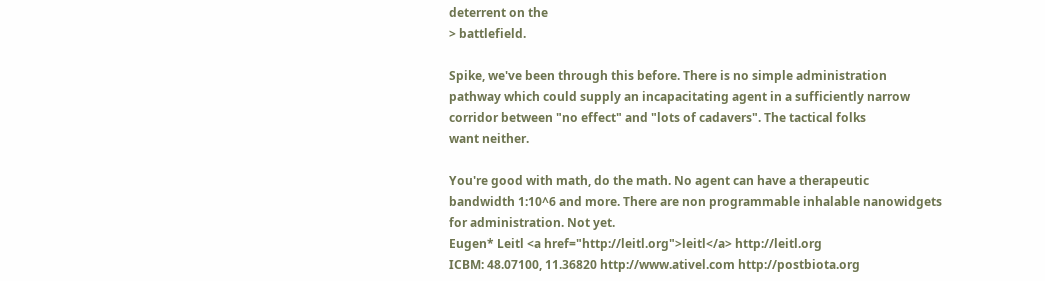deterrent on the
> battlefield.

Spike, we've been through this before. There is no simple administration
pathway which could supply an incapacitating agent in a sufficiently narrow
corridor between "no effect" and "lots of cadavers". The tactical folks
want neither.

You're good with math, do the math. No agent can have a therapeutic
bandwidth 1:10^6 and more. There are non programmable inhalable nanowidgets
for administration. Not yet.
Eugen* Leitl <a href="http://leitl.org">leitl</a> http://leitl.org
ICBM: 48.07100, 11.36820 http://www.ativel.com http://postbiota.org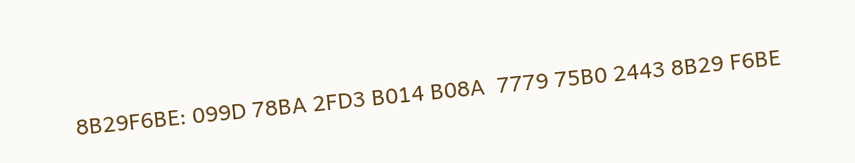8B29F6BE: 099D 78BA 2FD3 B014 B08A  7779 75B0 2443 8B29 F6BE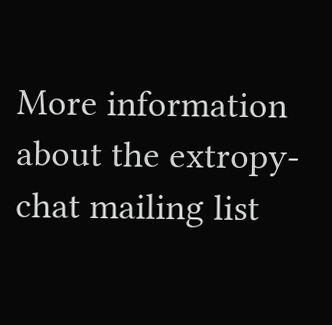More information about the extropy-chat mailing list